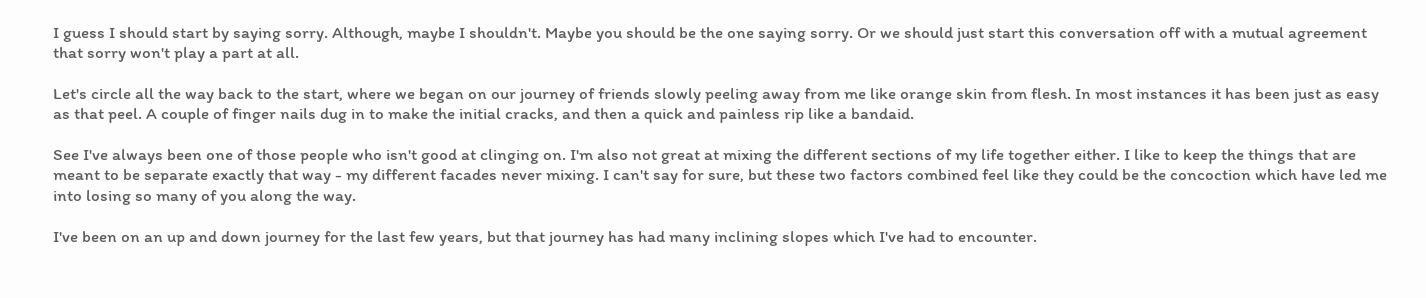I guess I should start by saying sorry. Although, maybe I shouldn't. Maybe you should be the one saying sorry. Or we should just start this conversation off with a mutual agreement that sorry won't play a part at all.

Let's circle all the way back to the start, where we began on our journey of friends slowly peeling away from me like orange skin from flesh. In most instances it has been just as easy as that peel. A couple of finger nails dug in to make the initial cracks, and then a quick and painless rip like a bandaid.

See I've always been one of those people who isn't good at clinging on. I'm also not great at mixing the different sections of my life together either. I like to keep the things that are meant to be separate exactly that way - my different facades never mixing. I can't say for sure, but these two factors combined feel like they could be the concoction which have led me into losing so many of you along the way.

I've been on an up and down journey for the last few years, but that journey has had many inclining slopes which I've had to encounter.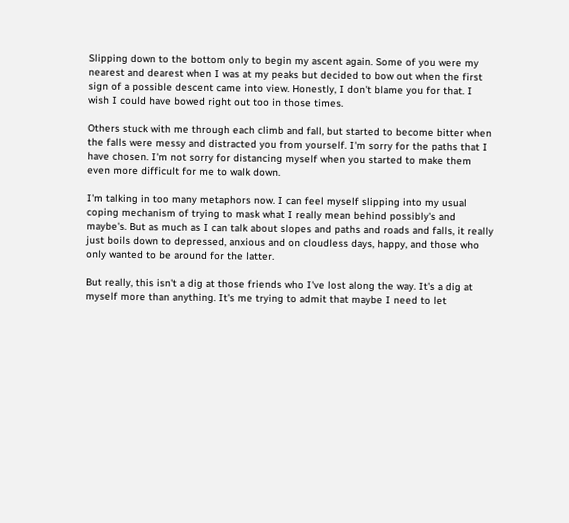Slipping down to the bottom only to begin my ascent again. Some of you were my nearest and dearest when I was at my peaks but decided to bow out when the first sign of a possible descent came into view. Honestly, I don't blame you for that. I wish I could have bowed right out too in those times.

Others stuck with me through each climb and fall, but started to become bitter when the falls were messy and distracted you from yourself. I'm sorry for the paths that I have chosen. I'm not sorry for distancing myself when you started to make them even more difficult for me to walk down.

I'm talking in too many metaphors now. I can feel myself slipping into my usual coping mechanism of trying to mask what I really mean behind possibly's and maybe's. But as much as I can talk about slopes and paths and roads and falls, it really just boils down to depressed, anxious and on cloudless days, happy, and those who only wanted to be around for the latter.

But really, this isn't a dig at those friends who I've lost along the way. It's a dig at myself more than anything. It's me trying to admit that maybe I need to let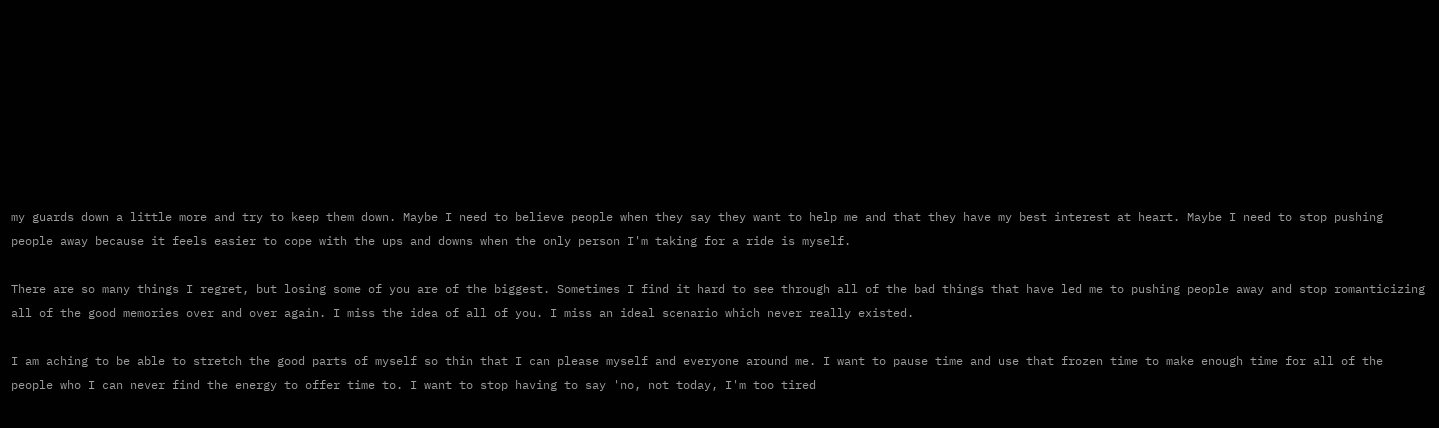my guards down a little more and try to keep them down. Maybe I need to believe people when they say they want to help me and that they have my best interest at heart. Maybe I need to stop pushing people away because it feels easier to cope with the ups and downs when the only person I'm taking for a ride is myself.

There are so many things I regret, but losing some of you are of the biggest. Sometimes I find it hard to see through all of the bad things that have led me to pushing people away and stop romanticizing all of the good memories over and over again. I miss the idea of all of you. I miss an ideal scenario which never really existed.

I am aching to be able to stretch the good parts of myself so thin that I can please myself and everyone around me. I want to pause time and use that frozen time to make enough time for all of the people who I can never find the energy to offer time to. I want to stop having to say 'no, not today, I'm too tired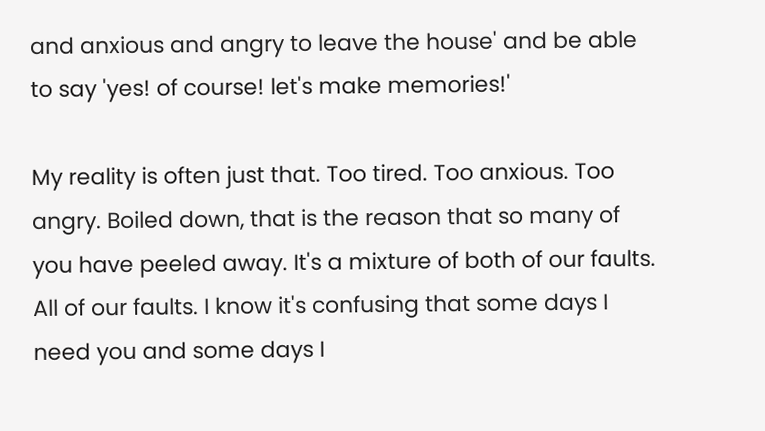and anxious and angry to leave the house' and be able to say 'yes! of course! let's make memories!'

My reality is often just that. Too tired. Too anxious. Too angry. Boiled down, that is the reason that so many of you have peeled away. It's a mixture of both of our faults. All of our faults. I know it's confusing that some days I need you and some days I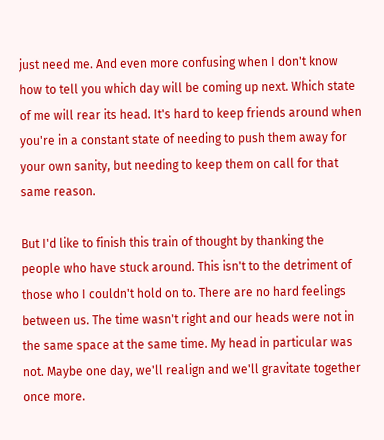just need me. And even more confusing when I don't know how to tell you which day will be coming up next. Which state of me will rear its head. It's hard to keep friends around when you're in a constant state of needing to push them away for your own sanity, but needing to keep them on call for that same reason.

But I'd like to finish this train of thought by thanking the people who have stuck around. This isn't to the detriment of those who I couldn't hold on to. There are no hard feelings between us. The time wasn't right and our heads were not in the same space at the same time. My head in particular was not. Maybe one day, we'll realign and we'll gravitate together once more.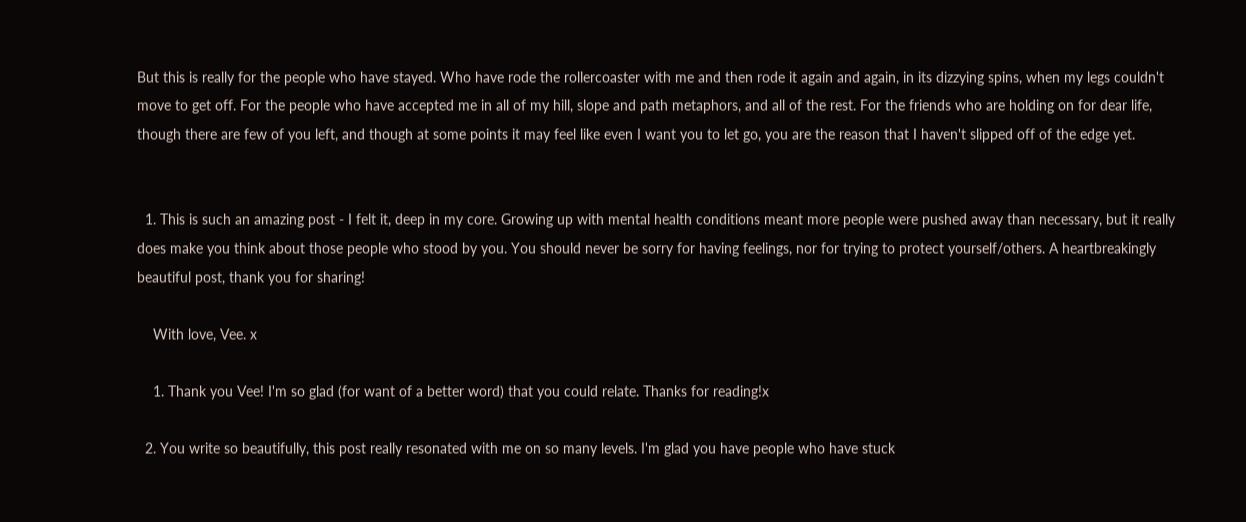But this is really for the people who have stayed. Who have rode the rollercoaster with me and then rode it again and again, in its dizzying spins, when my legs couldn't move to get off. For the people who have accepted me in all of my hill, slope and path metaphors, and all of the rest. For the friends who are holding on for dear life, though there are few of you left, and though at some points it may feel like even I want you to let go, you are the reason that I haven't slipped off of the edge yet.


  1. This is such an amazing post - I felt it, deep in my core. Growing up with mental health conditions meant more people were pushed away than necessary, but it really does make you think about those people who stood by you. You should never be sorry for having feelings, nor for trying to protect yourself/others. A heartbreakingly beautiful post, thank you for sharing!

    With love, Vee. x

    1. Thank you Vee! I'm so glad (for want of a better word) that you could relate. Thanks for reading!x

  2. You write so beautifully, this post really resonated with me on so many levels. I'm glad you have people who have stuck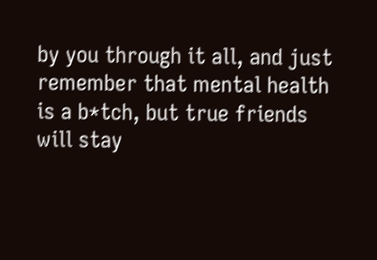by you through it all, and just remember that mental health is a b*tch, but true friends will stay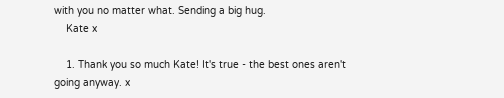with you no matter what. Sending a big hug.
    Kate x

    1. Thank you so much Kate! It's true - the best ones aren't going anyway. x